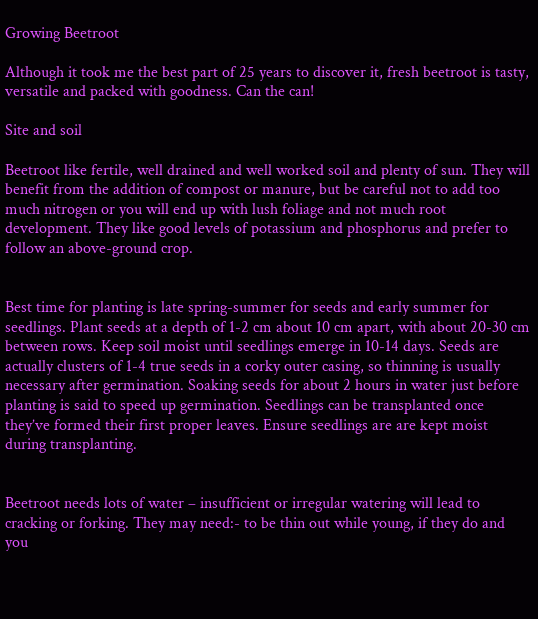Growing Beetroot

Although it took me the best part of 25 years to discover it, fresh beetroot is tasty, versatile and packed with goodness. Can the can!

Site and soil

Beetroot like fertile, well drained and well worked soil and plenty of sun. They will benefit from the addition of compost or manure, but be careful not to add too much nitrogen or you will end up with lush foliage and not much root development. They like good levels of potassium and phosphorus and prefer to follow an above-ground crop.


Best time for planting is late spring-summer for seeds and early summer for seedlings. Plant seeds at a depth of 1-2 cm about 10 cm apart, with about 20-30 cm between rows. Keep soil moist until seedlings emerge in 10-14 days. Seeds are actually clusters of 1-4 true seeds in a corky outer casing, so thinning is usually necessary after germination. Soaking seeds for about 2 hours in water just before planting is said to speed up germination. Seedlings can be transplanted once they’ve formed their first proper leaves. Ensure seedlings are are kept moist during transplanting.


Beetroot needs lots of water – insufficient or irregular watering will lead to cracking or forking. They may need:- to be thin out while young, if they do and you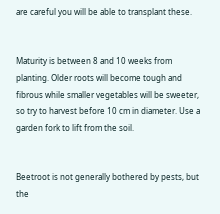are careful you will be able to transplant these.


Maturity is between 8 and 10 weeks from planting. Older roots will become tough and fibrous while smaller vegetables will be sweeter, so try to harvest before 10 cm in diameter. Use a garden fork to lift from the soil.


Beetroot is not generally bothered by pests, but the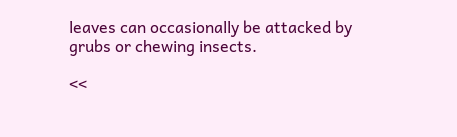leaves can occasionally be attacked by grubs or chewing insects.

<<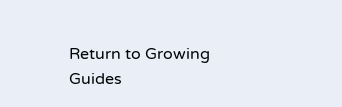Return to Growing Guides